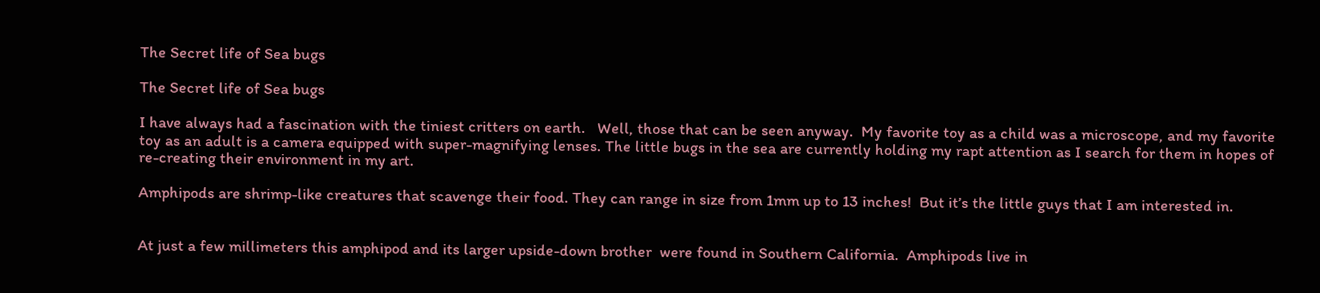The Secret life of Sea bugs

The Secret life of Sea bugs

I have always had a fascination with the tiniest critters on earth.   Well, those that can be seen anyway.  My favorite toy as a child was a microscope, and my favorite toy as an adult is a camera equipped with super-magnifying lenses. The little bugs in the sea are currently holding my rapt attention as I search for them in hopes of re-creating their environment in my art.

Amphipods are shrimp-like creatures that scavenge their food. They can range in size from 1mm up to 13 inches!  But it’s the little guys that I am interested in.


At just a few millimeters this amphipod and its larger upside-down brother  were found in Southern California.  Amphipods live in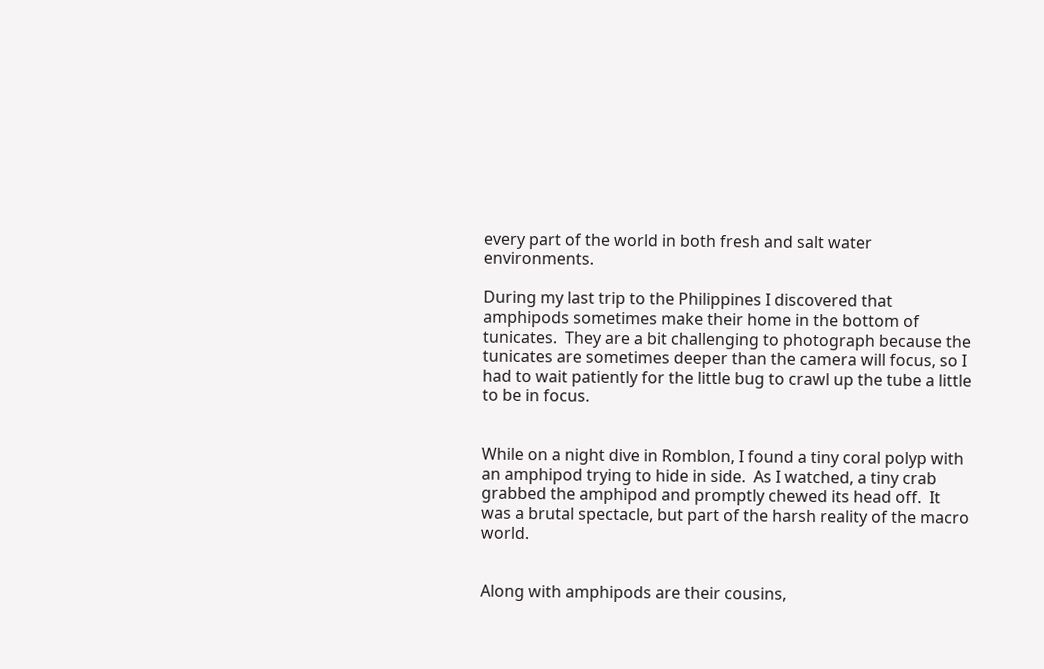every part of the world in both fresh and salt water environments.

During my last trip to the Philippines I discovered that amphipods sometimes make their home in the bottom of tunicates.  They are a bit challenging to photograph because the tunicates are sometimes deeper than the camera will focus, so I had to wait patiently for the little bug to crawl up the tube a little to be in focus.


While on a night dive in Romblon, I found a tiny coral polyp with an amphipod trying to hide in side.  As I watched, a tiny crab grabbed the amphipod and promptly chewed its head off.  It was a brutal spectacle, but part of the harsh reality of the macro world.


Along with amphipods are their cousins,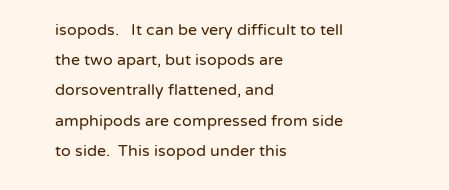isopods.   It can be very difficult to tell the two apart, but isopods are dorsoventrally flattened, and amphipods are compressed from side to side.  This isopod under this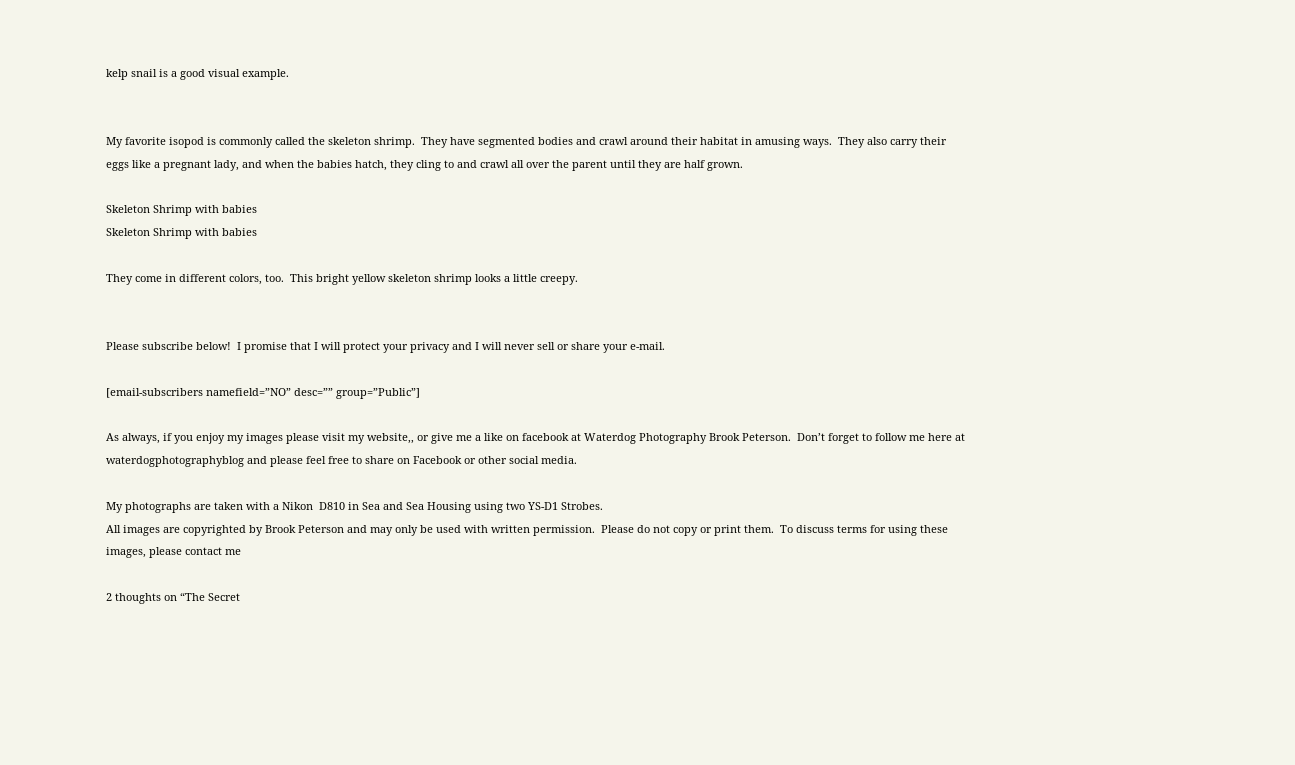kelp snail is a good visual example.


My favorite isopod is commonly called the skeleton shrimp.  They have segmented bodies and crawl around their habitat in amusing ways.  They also carry their eggs like a pregnant lady, and when the babies hatch, they cling to and crawl all over the parent until they are half grown.

Skeleton Shrimp with babies
Skeleton Shrimp with babies

They come in different colors, too.  This bright yellow skeleton shrimp looks a little creepy.


Please subscribe below!  I promise that I will protect your privacy and I will never sell or share your e-mail.

[email-subscribers namefield=”NO” desc=”” group=”Public”]

As always, if you enjoy my images please visit my website,, or give me a like on facebook at Waterdog Photography Brook Peterson.  Don’t forget to follow me here at waterdogphotographyblog and please feel free to share on Facebook or other social media.

My photographs are taken with a Nikon  D810 in Sea and Sea Housing using two YS-D1 Strobes.
All images are copyrighted by Brook Peterson and may only be used with written permission.  Please do not copy or print them.  To discuss terms for using these images, please contact me

2 thoughts on “The Secret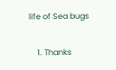life of Sea bugs

    1. Thanks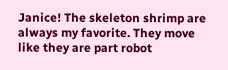Janice! The skeleton shrimp are always my favorite. They move like they are part robot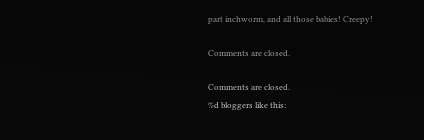part inchworm, and all those babies! Creepy!

Comments are closed.

Comments are closed.
%d bloggers like this: